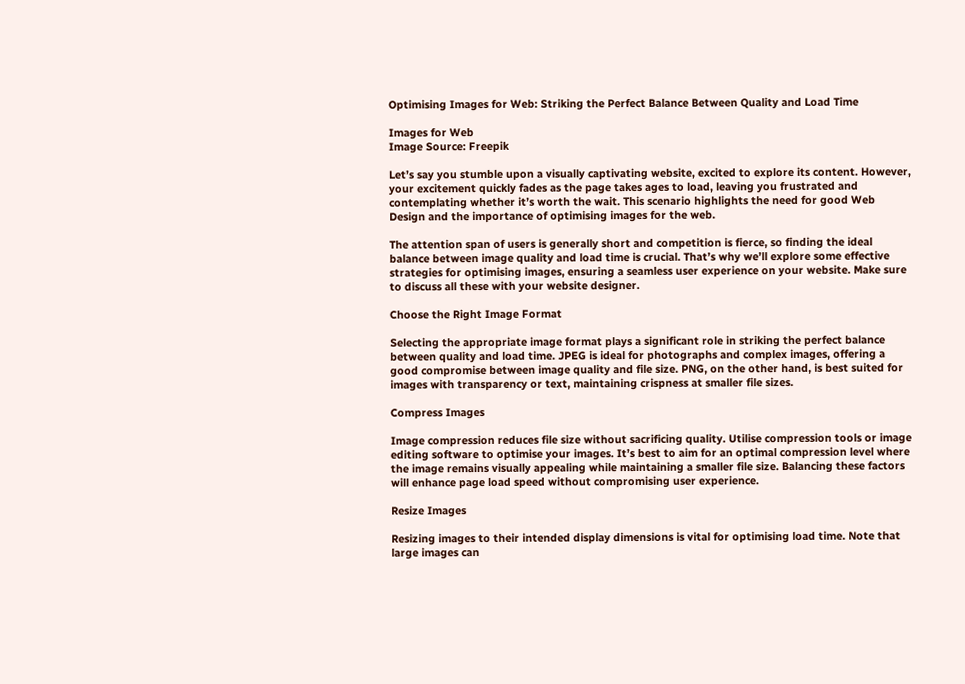Optimising Images for Web: Striking the Perfect Balance Between Quality and Load Time

Images for Web
Image Source: Freepik

Let’s say you stumble upon a visually captivating website, excited to explore its content. However, your excitement quickly fades as the page takes ages to load, leaving you frustrated and contemplating whether it’s worth the wait. This scenario highlights the need for good Web Design and the importance of optimising images for the web.

The attention span of users is generally short and competition is fierce, so finding the ideal balance between image quality and load time is crucial. That’s why we’ll explore some effective strategies for optimising images, ensuring a seamless user experience on your website. Make sure to discuss all these with your website designer.

Choose the Right Image Format

Selecting the appropriate image format plays a significant role in striking the perfect balance between quality and load time. JPEG is ideal for photographs and complex images, offering a good compromise between image quality and file size. PNG, on the other hand, is best suited for images with transparency or text, maintaining crispness at smaller file sizes.

Compress Images

Image compression reduces file size without sacrificing quality. Utilise compression tools or image editing software to optimise your images. It’s best to aim for an optimal compression level where the image remains visually appealing while maintaining a smaller file size. Balancing these factors will enhance page load speed without compromising user experience.

Resize Images

Resizing images to their intended display dimensions is vital for optimising load time. Note that large images can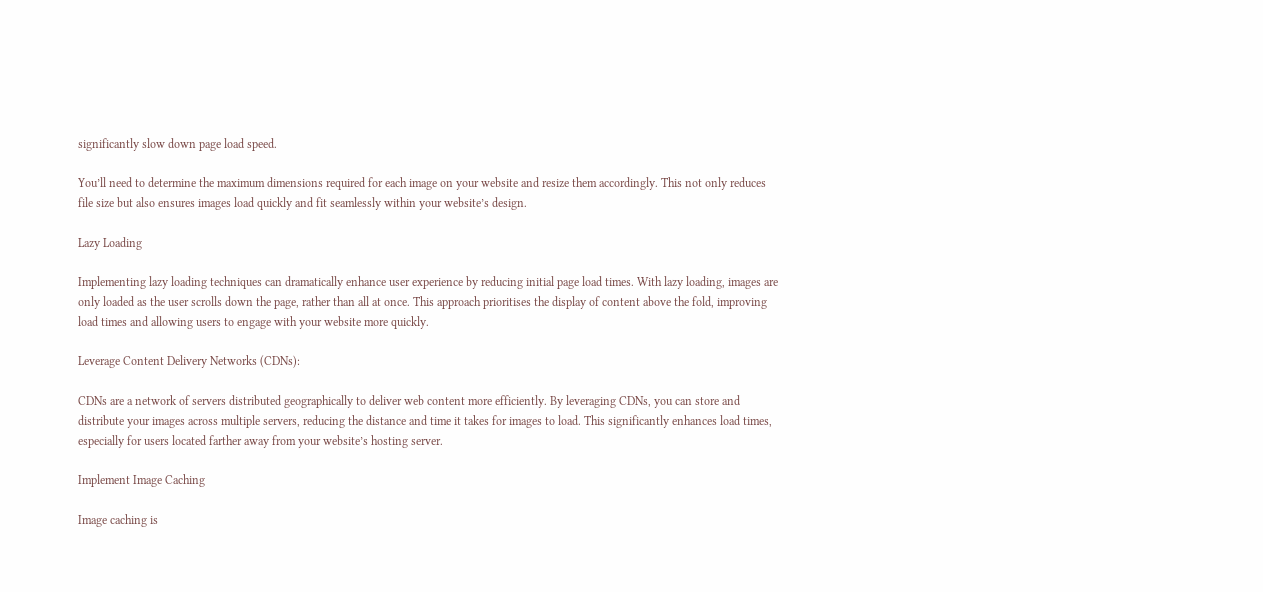significantly slow down page load speed.

You’ll need to determine the maximum dimensions required for each image on your website and resize them accordingly. This not only reduces file size but also ensures images load quickly and fit seamlessly within your website’s design.

Lazy Loading

Implementing lazy loading techniques can dramatically enhance user experience by reducing initial page load times. With lazy loading, images are only loaded as the user scrolls down the page, rather than all at once. This approach prioritises the display of content above the fold, improving load times and allowing users to engage with your website more quickly.

Leverage Content Delivery Networks (CDNs):

CDNs are a network of servers distributed geographically to deliver web content more efficiently. By leveraging CDNs, you can store and distribute your images across multiple servers, reducing the distance and time it takes for images to load. This significantly enhances load times, especially for users located farther away from your website’s hosting server.

Implement Image Caching

Image caching is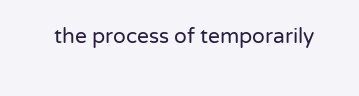the process of temporarily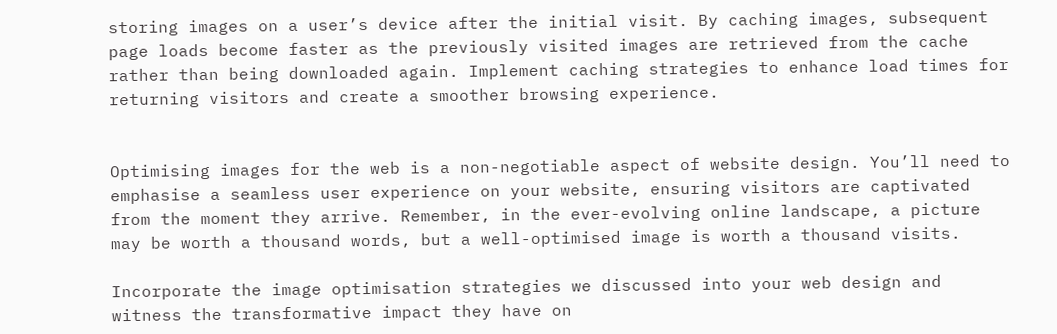storing images on a user’s device after the initial visit. By caching images, subsequent page loads become faster as the previously visited images are retrieved from the cache rather than being downloaded again. Implement caching strategies to enhance load times for returning visitors and create a smoother browsing experience.


Optimising images for the web is a non-negotiable aspect of website design. You’ll need to emphasise a seamless user experience on your website, ensuring visitors are captivated from the moment they arrive. Remember, in the ever-evolving online landscape, a picture may be worth a thousand words, but a well-optimised image is worth a thousand visits.

Incorporate the image optimisation strategies we discussed into your web design and witness the transformative impact they have on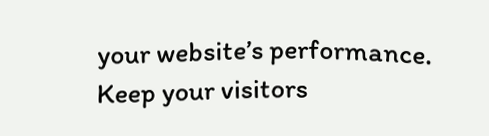your website’s performance. Keep your visitors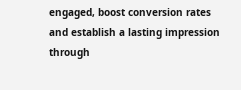engaged, boost conversion rates and establish a lasting impression through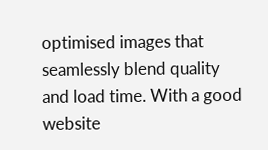optimised images that seamlessly blend quality and load time. With a good website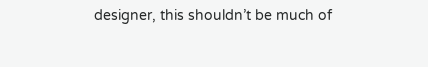designer, this shouldn’t be much of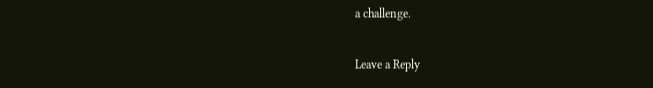a challenge.

Leave a Reply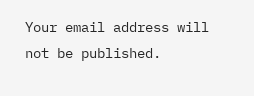Your email address will not be published.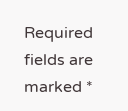Required fields are marked *